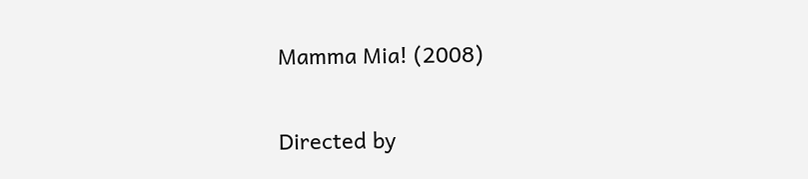Mamma Mia! (2008)

Directed by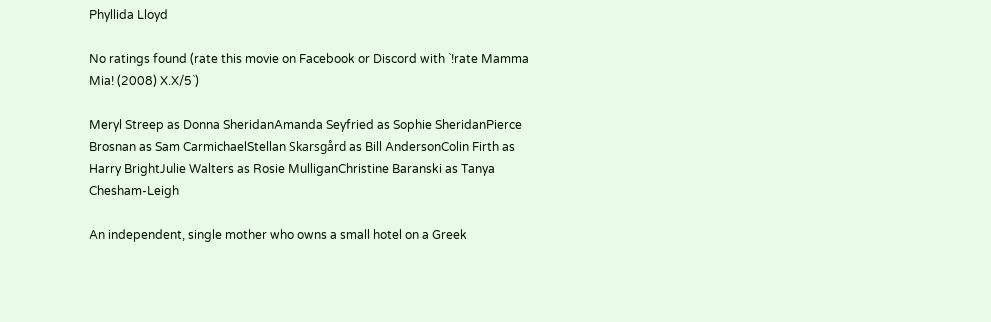Phyllida Lloyd

No ratings found (rate this movie on Facebook or Discord with `!rate Mamma Mia! (2008) X.X/5`)

Meryl Streep as Donna SheridanAmanda Seyfried as Sophie SheridanPierce Brosnan as Sam CarmichaelStellan Skarsgård as Bill AndersonColin Firth as Harry BrightJulie Walters as Rosie MulliganChristine Baranski as Tanya Chesham-Leigh

An independent, single mother who owns a small hotel on a Greek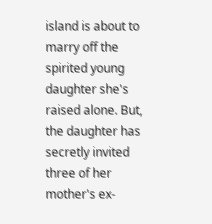island is about to marry off the spirited young daughter she's raised alone. But, the daughter has secretly invited three of her mother's ex-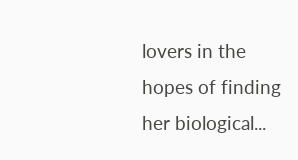lovers in the hopes of finding her biological...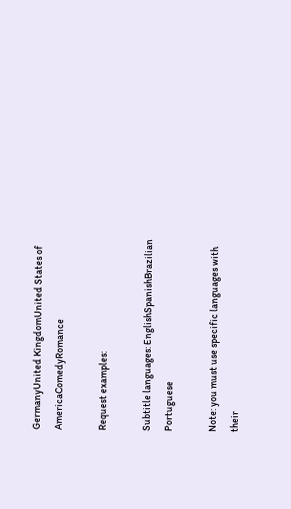GermanyUnited KingdomUnited States of AmericaComedyRomance

Request examples:

Subtitle languages: EnglishSpanishBrazilian Portuguese

Note: you must use specific languages with their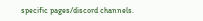specific pages/discord channels.